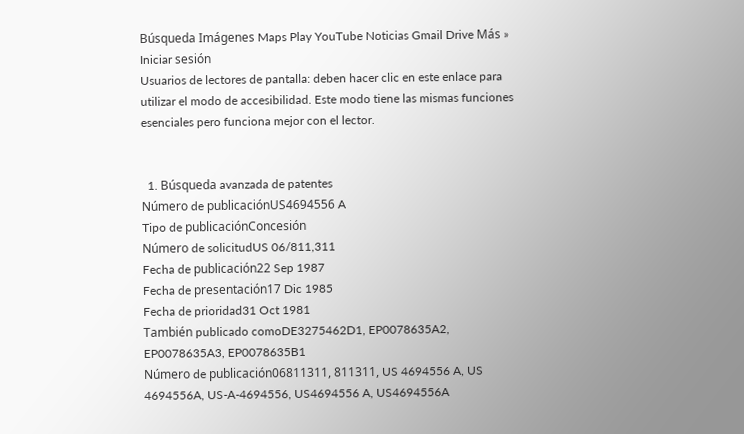Búsqueda Imágenes Maps Play YouTube Noticias Gmail Drive Más »
Iniciar sesión
Usuarios de lectores de pantalla: deben hacer clic en este enlace para utilizar el modo de accesibilidad. Este modo tiene las mismas funciones esenciales pero funciona mejor con el lector.


  1. Búsqueda avanzada de patentes
Número de publicaciónUS4694556 A
Tipo de publicaciónConcesión
Número de solicitudUS 06/811,311
Fecha de publicación22 Sep 1987
Fecha de presentación17 Dic 1985
Fecha de prioridad31 Oct 1981
También publicado comoDE3275462D1, EP0078635A2, EP0078635A3, EP0078635B1
Número de publicación06811311, 811311, US 4694556 A, US 4694556A, US-A-4694556, US4694556 A, US4694556A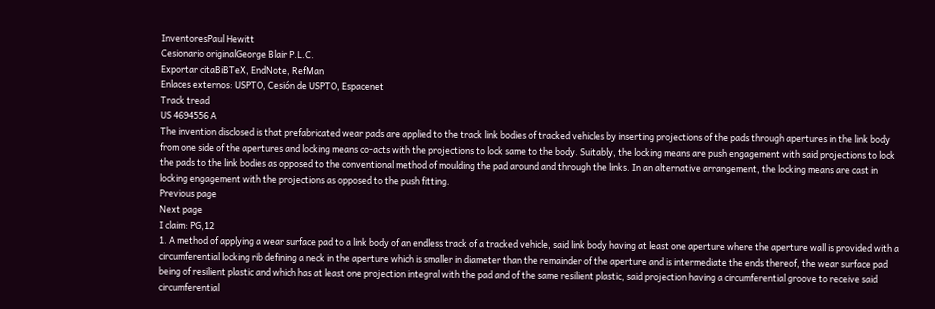InventoresPaul Hewitt
Cesionario originalGeorge Blair P.L.C.
Exportar citaBiBTeX, EndNote, RefMan
Enlaces externos: USPTO, Cesión de USPTO, Espacenet
Track tread
US 4694556 A
The invention disclosed is that prefabricated wear pads are applied to the track link bodies of tracked vehicles by inserting projections of the pads through apertures in the link body from one side of the apertures and locking means co-acts with the projections to lock same to the body. Suitably, the locking means are push engagement with said projections to lock the pads to the link bodies as opposed to the conventional method of moulding the pad around and through the links. In an alternative arrangement, the locking means are cast in locking engagement with the projections as opposed to the push fitting.
Previous page
Next page
I claim: PG,12
1. A method of applying a wear surface pad to a link body of an endless track of a tracked vehicle, said link body having at least one aperture where the aperture wall is provided with a circumferential locking rib defining a neck in the aperture which is smaller in diameter than the remainder of the aperture and is intermediate the ends thereof, the wear surface pad being of resilient plastic and which has at least one projection integral with the pad and of the same resilient plastic, said projection having a circumferential groove to receive said circumferential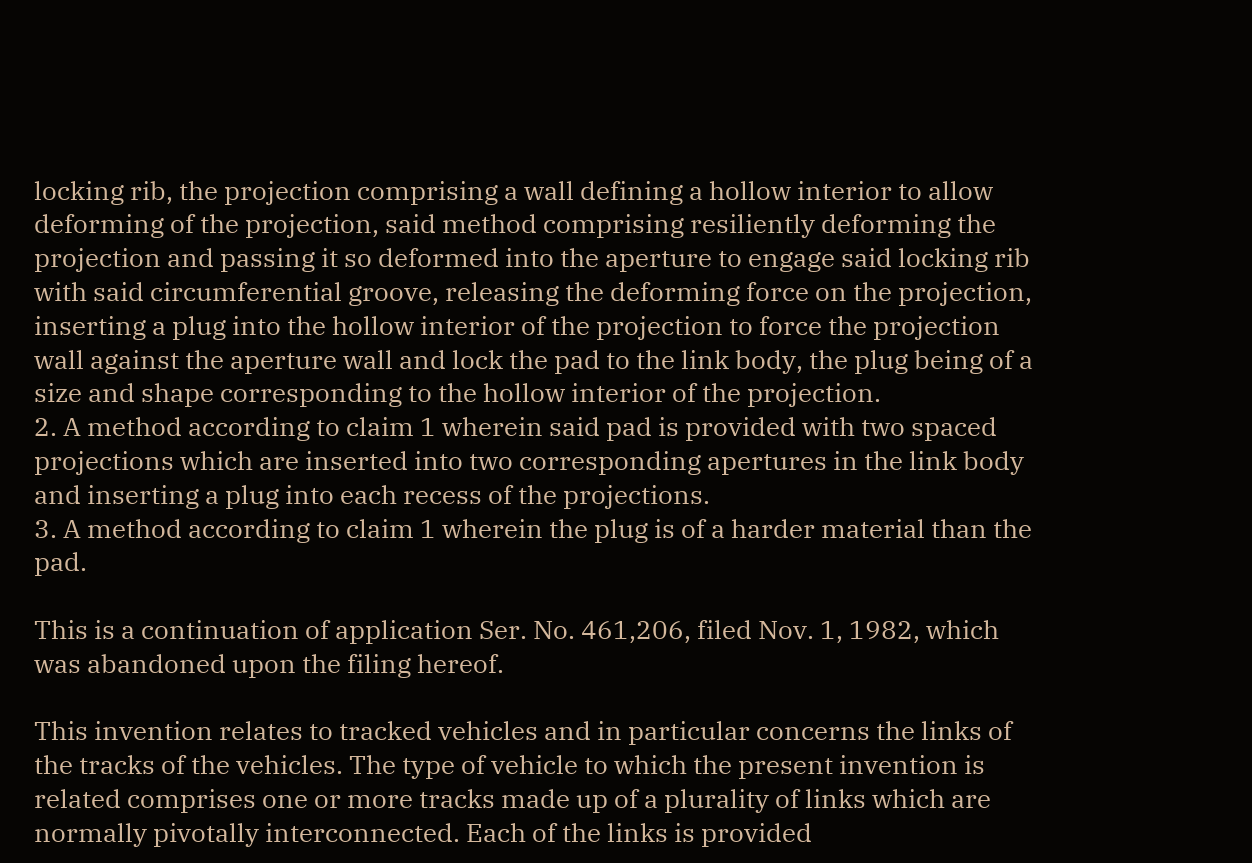locking rib, the projection comprising a wall defining a hollow interior to allow deforming of the projection, said method comprising resiliently deforming the projection and passing it so deformed into the aperture to engage said locking rib with said circumferential groove, releasing the deforming force on the projection, inserting a plug into the hollow interior of the projection to force the projection wall against the aperture wall and lock the pad to the link body, the plug being of a size and shape corresponding to the hollow interior of the projection.
2. A method according to claim 1 wherein said pad is provided with two spaced projections which are inserted into two corresponding apertures in the link body and inserting a plug into each recess of the projections.
3. A method according to claim 1 wherein the plug is of a harder material than the pad.

This is a continuation of application Ser. No. 461,206, filed Nov. 1, 1982, which was abandoned upon the filing hereof.

This invention relates to tracked vehicles and in particular concerns the links of the tracks of the vehicles. The type of vehicle to which the present invention is related comprises one or more tracks made up of a plurality of links which are normally pivotally interconnected. Each of the links is provided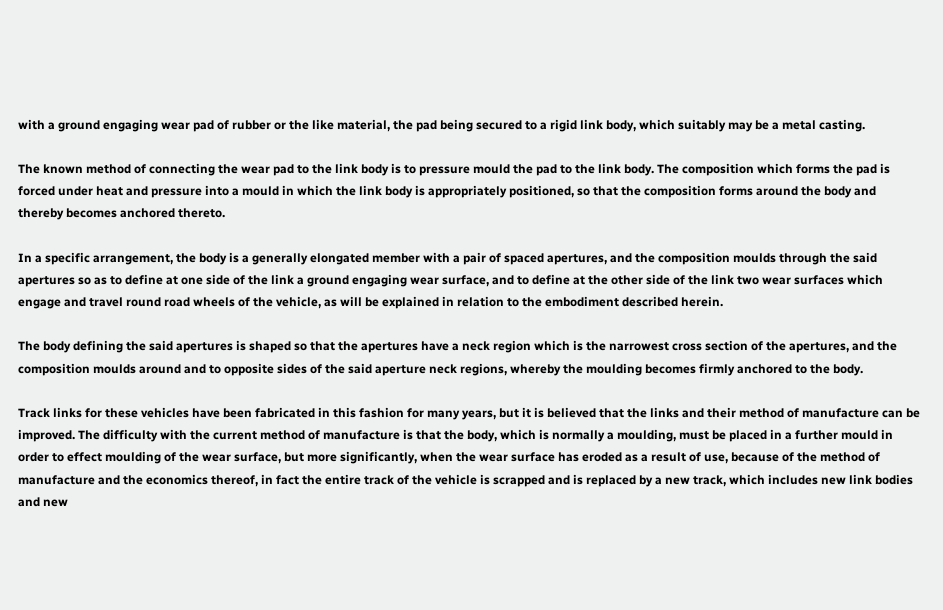with a ground engaging wear pad of rubber or the like material, the pad being secured to a rigid link body, which suitably may be a metal casting.

The known method of connecting the wear pad to the link body is to pressure mould the pad to the link body. The composition which forms the pad is forced under heat and pressure into a mould in which the link body is appropriately positioned, so that the composition forms around the body and thereby becomes anchored thereto.

In a specific arrangement, the body is a generally elongated member with a pair of spaced apertures, and the composition moulds through the said apertures so as to define at one side of the link a ground engaging wear surface, and to define at the other side of the link two wear surfaces which engage and travel round road wheels of the vehicle, as will be explained in relation to the embodiment described herein.

The body defining the said apertures is shaped so that the apertures have a neck region which is the narrowest cross section of the apertures, and the composition moulds around and to opposite sides of the said aperture neck regions, whereby the moulding becomes firmly anchored to the body.

Track links for these vehicles have been fabricated in this fashion for many years, but it is believed that the links and their method of manufacture can be improved. The difficulty with the current method of manufacture is that the body, which is normally a moulding, must be placed in a further mould in order to effect moulding of the wear surface, but more significantly, when the wear surface has eroded as a result of use, because of the method of manufacture and the economics thereof, in fact the entire track of the vehicle is scrapped and is replaced by a new track, which includes new link bodies and new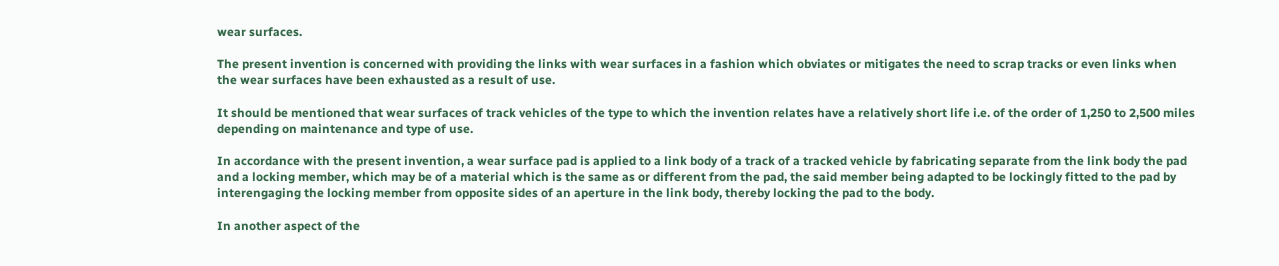wear surfaces.

The present invention is concerned with providing the links with wear surfaces in a fashion which obviates or mitigates the need to scrap tracks or even links when the wear surfaces have been exhausted as a result of use.

It should be mentioned that wear surfaces of track vehicles of the type to which the invention relates have a relatively short life i.e. of the order of 1,250 to 2,500 miles depending on maintenance and type of use.

In accordance with the present invention, a wear surface pad is applied to a link body of a track of a tracked vehicle by fabricating separate from the link body the pad and a locking member, which may be of a material which is the same as or different from the pad, the said member being adapted to be lockingly fitted to the pad by interengaging the locking member from opposite sides of an aperture in the link body, thereby locking the pad to the body.

In another aspect of the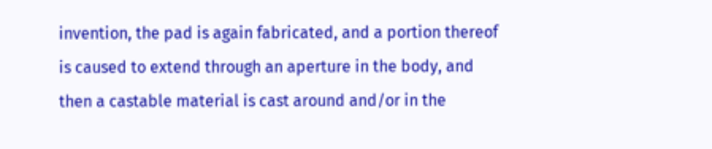invention, the pad is again fabricated, and a portion thereof is caused to extend through an aperture in the body, and then a castable material is cast around and/or in the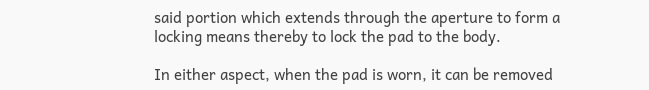said portion which extends through the aperture to form a locking means thereby to lock the pad to the body.

In either aspect, when the pad is worn, it can be removed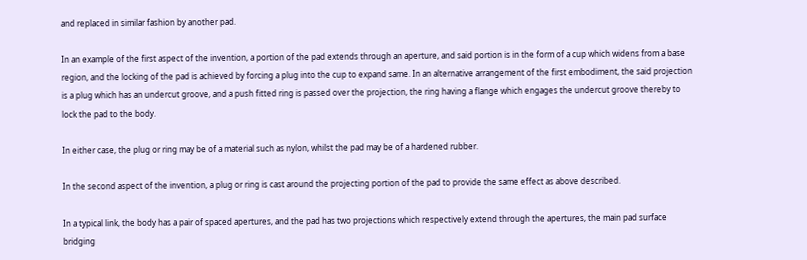and replaced in similar fashion by another pad.

In an example of the first aspect of the invention, a portion of the pad extends through an aperture, and said portion is in the form of a cup which widens from a base region, and the locking of the pad is achieved by forcing a plug into the cup to expand same. In an alternative arrangement of the first embodiment, the said projection is a plug which has an undercut groove, and a push fitted ring is passed over the projection, the ring having a flange which engages the undercut groove thereby to lock the pad to the body.

In either case, the plug or ring may be of a material such as nylon, whilst the pad may be of a hardened rubber.

In the second aspect of the invention, a plug or ring is cast around the projecting portion of the pad to provide the same effect as above described.

In a typical link, the body has a pair of spaced apertures, and the pad has two projections which respectively extend through the apertures, the main pad surface bridging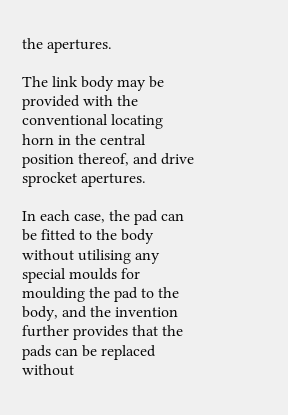the apertures.

The link body may be provided with the conventional locating horn in the central position thereof, and drive sprocket apertures.

In each case, the pad can be fitted to the body without utilising any special moulds for moulding the pad to the body, and the invention further provides that the pads can be replaced without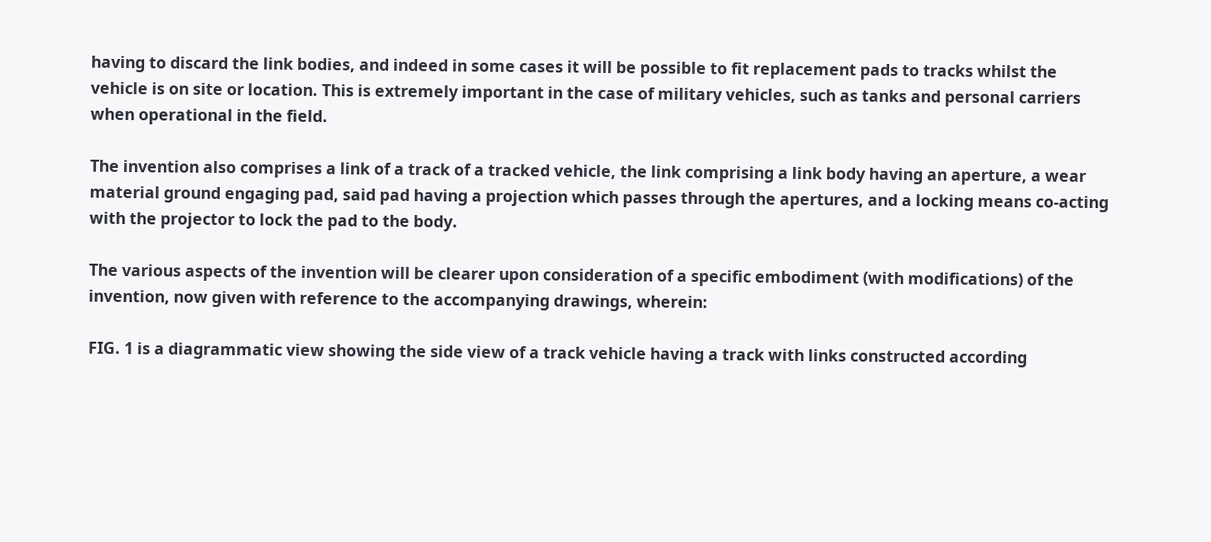having to discard the link bodies, and indeed in some cases it will be possible to fit replacement pads to tracks whilst the vehicle is on site or location. This is extremely important in the case of military vehicles, such as tanks and personal carriers when operational in the field.

The invention also comprises a link of a track of a tracked vehicle, the link comprising a link body having an aperture, a wear material ground engaging pad, said pad having a projection which passes through the apertures, and a locking means co-acting with the projector to lock the pad to the body.

The various aspects of the invention will be clearer upon consideration of a specific embodiment (with modifications) of the invention, now given with reference to the accompanying drawings, wherein:

FIG. 1 is a diagrammatic view showing the side view of a track vehicle having a track with links constructed according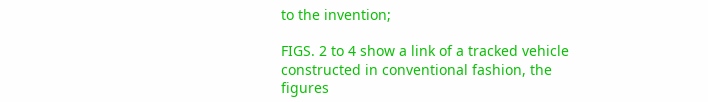to the invention;

FIGS. 2 to 4 show a link of a tracked vehicle constructed in conventional fashion, the figures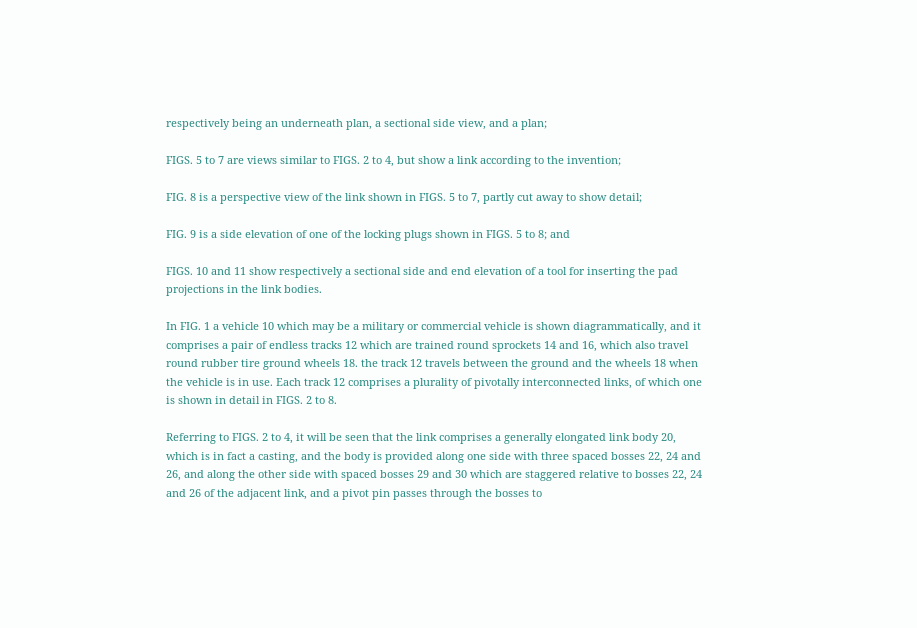respectively being an underneath plan, a sectional side view, and a plan;

FIGS. 5 to 7 are views similar to FIGS. 2 to 4, but show a link according to the invention;

FIG. 8 is a perspective view of the link shown in FIGS. 5 to 7, partly cut away to show detail;

FIG. 9 is a side elevation of one of the locking plugs shown in FIGS. 5 to 8; and

FIGS. 10 and 11 show respectively a sectional side and end elevation of a tool for inserting the pad projections in the link bodies.

In FIG. 1 a vehicle 10 which may be a military or commercial vehicle is shown diagrammatically, and it comprises a pair of endless tracks 12 which are trained round sprockets 14 and 16, which also travel round rubber tire ground wheels 18. the track 12 travels between the ground and the wheels 18 when the vehicle is in use. Each track 12 comprises a plurality of pivotally interconnected links, of which one is shown in detail in FIGS. 2 to 8.

Referring to FIGS. 2 to 4, it will be seen that the link comprises a generally elongated link body 20, which is in fact a casting, and the body is provided along one side with three spaced bosses 22, 24 and 26, and along the other side with spaced bosses 29 and 30 which are staggered relative to bosses 22, 24 and 26 of the adjacent link, and a pivot pin passes through the bosses to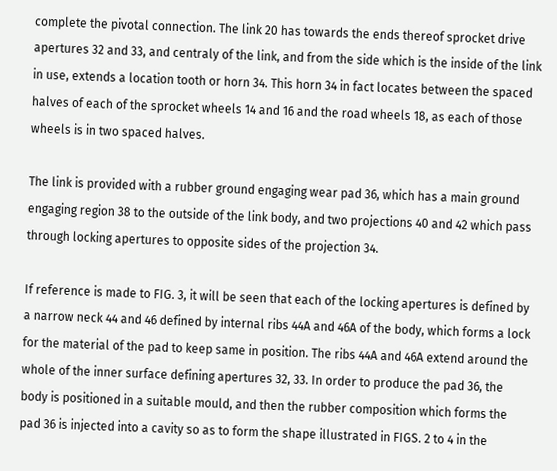complete the pivotal connection. The link 20 has towards the ends thereof sprocket drive apertures 32 and 33, and centraly of the link, and from the side which is the inside of the link in use, extends a location tooth or horn 34. This horn 34 in fact locates between the spaced halves of each of the sprocket wheels 14 and 16 and the road wheels 18, as each of those wheels is in two spaced halves.

The link is provided with a rubber ground engaging wear pad 36, which has a main ground engaging region 38 to the outside of the link body, and two projections 40 and 42 which pass through locking apertures to opposite sides of the projection 34.

If reference is made to FIG. 3, it will be seen that each of the locking apertures is defined by a narrow neck 44 and 46 defined by internal ribs 44A and 46A of the body, which forms a lock for the material of the pad to keep same in position. The ribs 44A and 46A extend around the whole of the inner surface defining apertures 32, 33. In order to produce the pad 36, the body is positioned in a suitable mould, and then the rubber composition which forms the pad 36 is injected into a cavity so as to form the shape illustrated in FIGS. 2 to 4 in the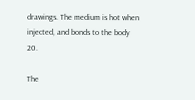drawings. The medium is hot when injected, and bonds to the body 20.

The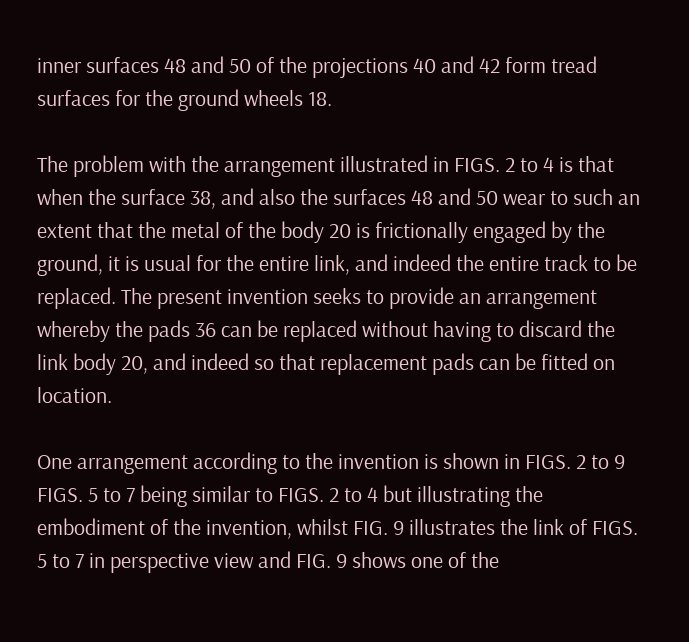inner surfaces 48 and 50 of the projections 40 and 42 form tread surfaces for the ground wheels 18.

The problem with the arrangement illustrated in FIGS. 2 to 4 is that when the surface 38, and also the surfaces 48 and 50 wear to such an extent that the metal of the body 20 is frictionally engaged by the ground, it is usual for the entire link, and indeed the entire track to be replaced. The present invention seeks to provide an arrangement whereby the pads 36 can be replaced without having to discard the link body 20, and indeed so that replacement pads can be fitted on location.

One arrangement according to the invention is shown in FIGS. 2 to 9 FIGS. 5 to 7 being similar to FIGS. 2 to 4 but illustrating the embodiment of the invention, whilst FIG. 9 illustrates the link of FIGS. 5 to 7 in perspective view and FIG. 9 shows one of the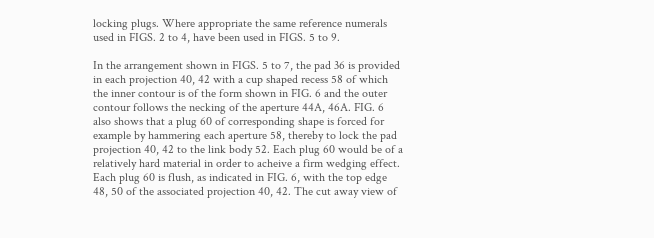locking plugs. Where appropriate the same reference numerals used in FIGS. 2 to 4, have been used in FIGS. 5 to 9.

In the arrangement shown in FIGS. 5 to 7, the pad 36 is provided in each projection 40, 42 with a cup shaped recess 58 of which the inner contour is of the form shown in FIG. 6 and the outer contour follows the necking of the aperture 44A, 46A. FIG. 6 also shows that a plug 60 of corresponding shape is forced for example by hammering each aperture 58, thereby to lock the pad projection 40, 42 to the link body 52. Each plug 60 would be of a relatively hard material in order to acheive a firm wedging effect. Each plug 60 is flush, as indicated in FIG. 6, with the top edge 48, 50 of the associated projection 40, 42. The cut away view of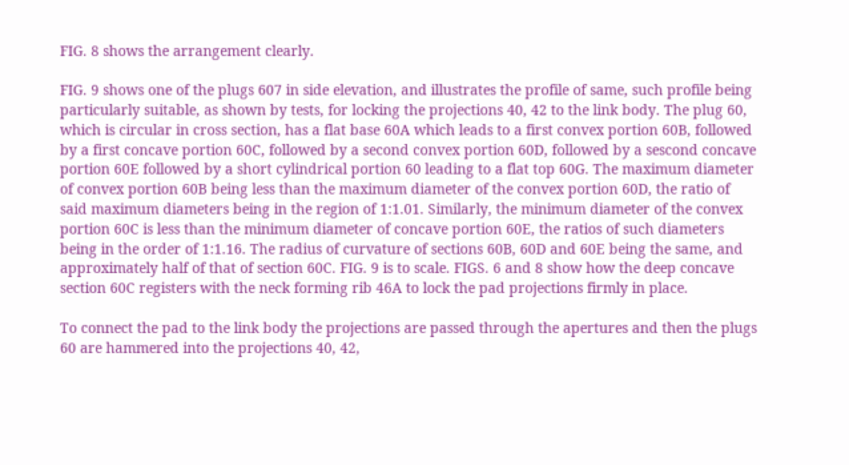FIG. 8 shows the arrangement clearly.

FIG. 9 shows one of the plugs 607 in side elevation, and illustrates the profile of same, such profile being particularly suitable, as shown by tests, for locking the projections 40, 42 to the link body. The plug 60, which is circular in cross section, has a flat base 60A which leads to a first convex portion 60B, followed by a first concave portion 60C, followed by a second convex portion 60D, followed by a sescond concave portion 60E followed by a short cylindrical portion 60 leading to a flat top 60G. The maximum diameter of convex portion 60B being less than the maximum diameter of the convex portion 60D, the ratio of said maximum diameters being in the region of 1:1.01. Similarly, the minimum diameter of the convex portion 60C is less than the minimum diameter of concave portion 60E, the ratios of such diameters being in the order of 1:1.16. The radius of curvature of sections 60B, 60D and 60E being the same, and approximately half of that of section 60C. FIG. 9 is to scale. FIGS. 6 and 8 show how the deep concave section 60C registers with the neck forming rib 46A to lock the pad projections firmly in place.

To connect the pad to the link body the projections are passed through the apertures and then the plugs 60 are hammered into the projections 40, 42,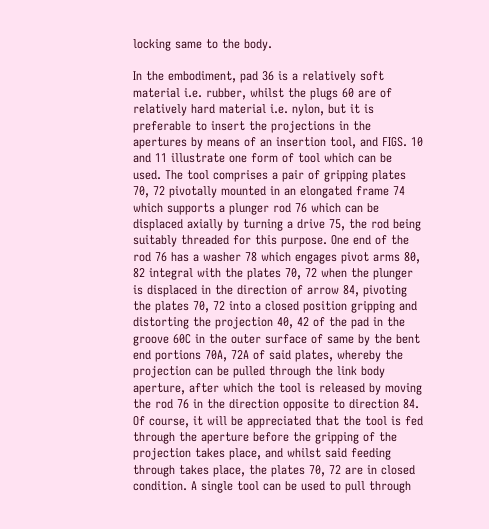locking same to the body.

In the embodiment, pad 36 is a relatively soft material i.e. rubber, whilst the plugs 60 are of relatively hard material i.e. nylon, but it is preferable to insert the projections in the apertures by means of an insertion tool, and FIGS. 10 and 11 illustrate one form of tool which can be used. The tool comprises a pair of gripping plates 70, 72 pivotally mounted in an elongated frame 74 which supports a plunger rod 76 which can be displaced axially by turning a drive 75, the rod being suitably threaded for this purpose. One end of the rod 76 has a washer 78 which engages pivot arms 80, 82 integral with the plates 70, 72 when the plunger is displaced in the direction of arrow 84, pivoting the plates 70, 72 into a closed position gripping and distorting the projection 40, 42 of the pad in the groove 60C in the outer surface of same by the bent end portions 70A, 72A of said plates, whereby the projection can be pulled through the link body aperture, after which the tool is released by moving the rod 76 in the direction opposite to direction 84. Of course, it will be appreciated that the tool is fed through the aperture before the gripping of the projection takes place, and whilst said feeding through takes place, the plates 70, 72 are in closed condition. A single tool can be used to pull through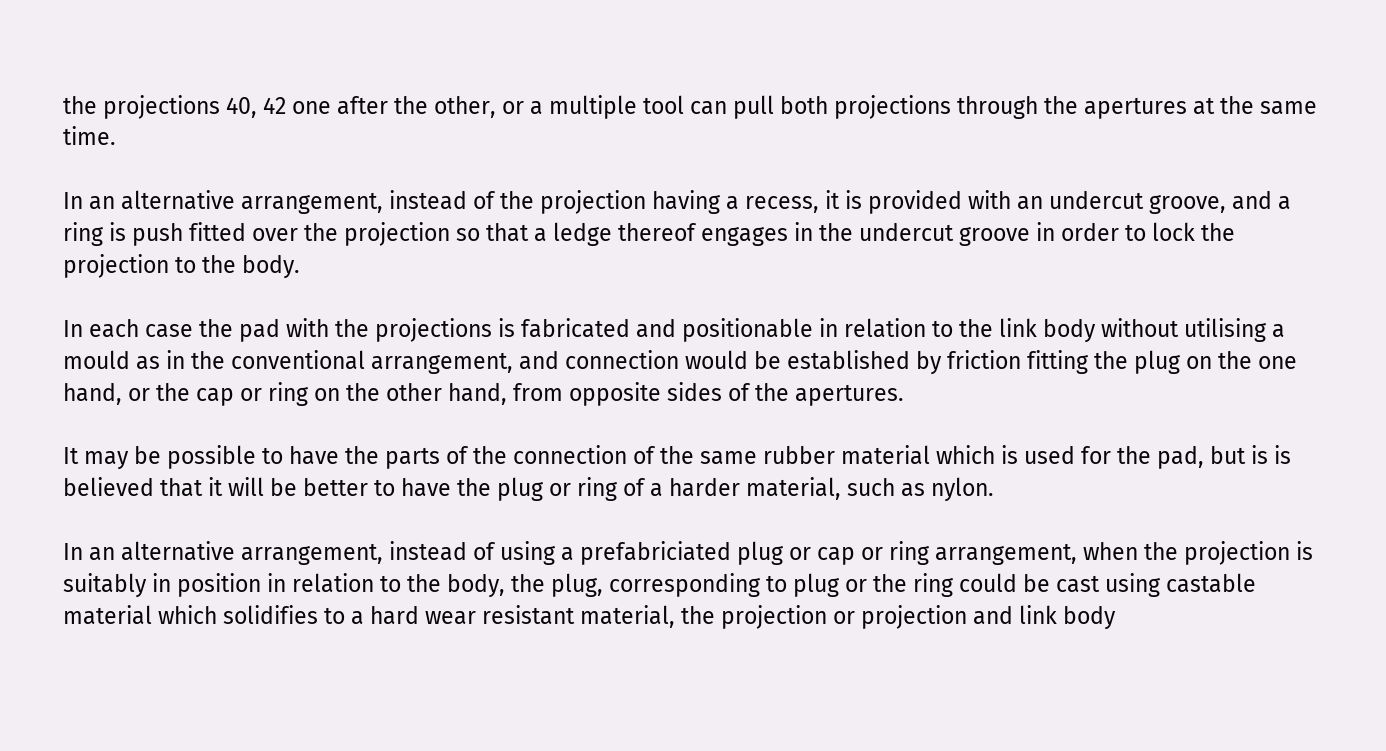the projections 40, 42 one after the other, or a multiple tool can pull both projections through the apertures at the same time.

In an alternative arrangement, instead of the projection having a recess, it is provided with an undercut groove, and a ring is push fitted over the projection so that a ledge thereof engages in the undercut groove in order to lock the projection to the body.

In each case the pad with the projections is fabricated and positionable in relation to the link body without utilising a mould as in the conventional arrangement, and connection would be established by friction fitting the plug on the one hand, or the cap or ring on the other hand, from opposite sides of the apertures.

It may be possible to have the parts of the connection of the same rubber material which is used for the pad, but is is believed that it will be better to have the plug or ring of a harder material, such as nylon.

In an alternative arrangement, instead of using a prefabriciated plug or cap or ring arrangement, when the projection is suitably in position in relation to the body, the plug, corresponding to plug or the ring could be cast using castable material which solidifies to a hard wear resistant material, the projection or projection and link body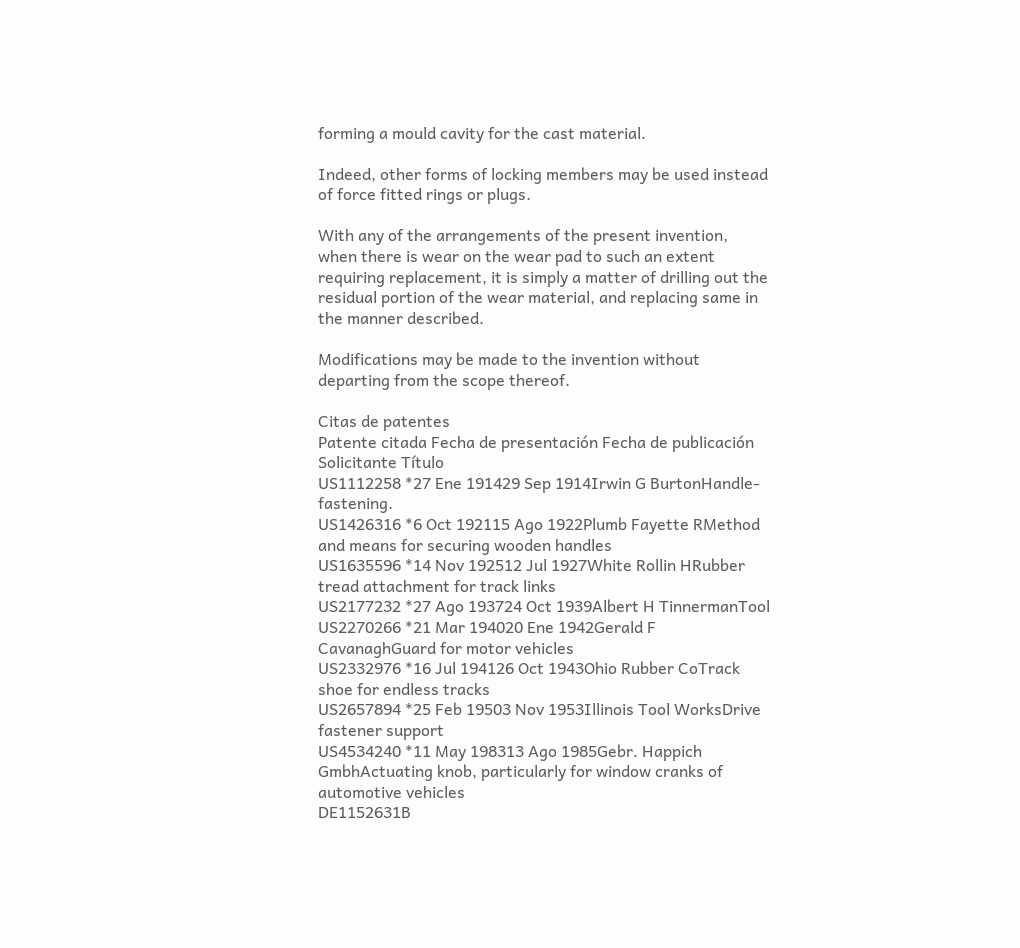forming a mould cavity for the cast material.

Indeed, other forms of locking members may be used instead of force fitted rings or plugs.

With any of the arrangements of the present invention, when there is wear on the wear pad to such an extent requiring replacement, it is simply a matter of drilling out the residual portion of the wear material, and replacing same in the manner described.

Modifications may be made to the invention without departing from the scope thereof.

Citas de patentes
Patente citada Fecha de presentación Fecha de publicación Solicitante Título
US1112258 *27 Ene 191429 Sep 1914Irwin G BurtonHandle-fastening.
US1426316 *6 Oct 192115 Ago 1922Plumb Fayette RMethod and means for securing wooden handles
US1635596 *14 Nov 192512 Jul 1927White Rollin HRubber tread attachment for track links
US2177232 *27 Ago 193724 Oct 1939Albert H TinnermanTool
US2270266 *21 Mar 194020 Ene 1942Gerald F CavanaghGuard for motor vehicles
US2332976 *16 Jul 194126 Oct 1943Ohio Rubber CoTrack shoe for endless tracks
US2657894 *25 Feb 19503 Nov 1953Illinois Tool WorksDrive fastener support
US4534240 *11 May 198313 Ago 1985Gebr. Happich GmbhActuating knob, particularly for window cranks of automotive vehicles
DE1152631B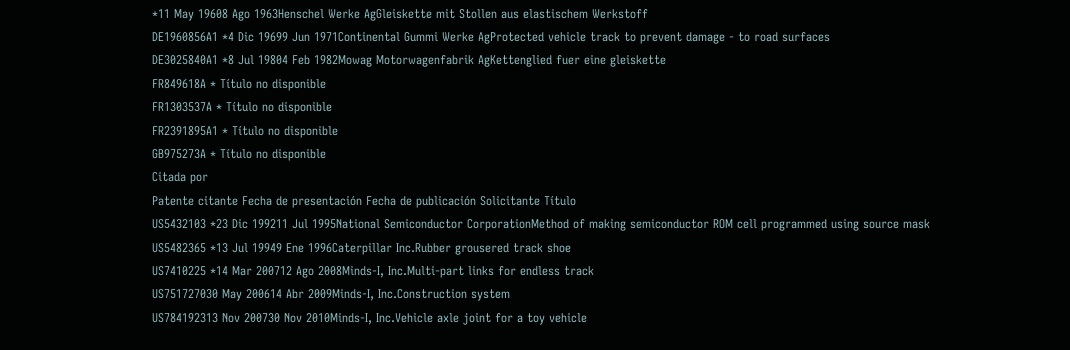*11 May 19608 Ago 1963Henschel Werke AgGleiskette mit Stollen aus elastischem Werkstoff
DE1960856A1 *4 Dic 19699 Jun 1971Continental Gummi Werke AgProtected vehicle track to prevent damage - to road surfaces
DE3025840A1 *8 Jul 19804 Feb 1982Mowag Motorwagenfabrik AgKettenglied fuer eine gleiskette
FR849618A * Título no disponible
FR1303537A * Título no disponible
FR2391895A1 * Título no disponible
GB975273A * Título no disponible
Citada por
Patente citante Fecha de presentación Fecha de publicación Solicitante Título
US5432103 *23 Dic 199211 Jul 1995National Semiconductor CorporationMethod of making semiconductor ROM cell programmed using source mask
US5482365 *13 Jul 19949 Ene 1996Caterpillar Inc.Rubber grousered track shoe
US7410225 *14 Mar 200712 Ago 2008Minds-I, Inc.Multi-part links for endless track
US751727030 May 200614 Abr 2009Minds-I, Inc.Construction system
US784192313 Nov 200730 Nov 2010Minds-I, Inc.Vehicle axle joint for a toy vehicle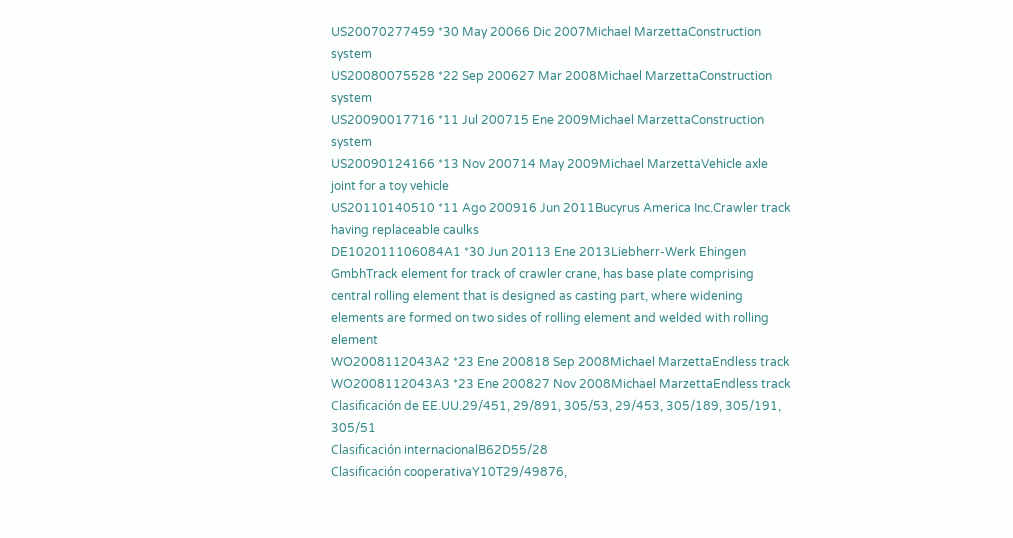US20070277459 *30 May 20066 Dic 2007Michael MarzettaConstruction system
US20080075528 *22 Sep 200627 Mar 2008Michael MarzettaConstruction system
US20090017716 *11 Jul 200715 Ene 2009Michael MarzettaConstruction system
US20090124166 *13 Nov 200714 May 2009Michael MarzettaVehicle axle joint for a toy vehicle
US20110140510 *11 Ago 200916 Jun 2011Bucyrus America Inc.Crawler track having replaceable caulks
DE102011106084A1 *30 Jun 20113 Ene 2013Liebherr-Werk Ehingen GmbhTrack element for track of crawler crane, has base plate comprising central rolling element that is designed as casting part, where widening elements are formed on two sides of rolling element and welded with rolling element
WO2008112043A2 *23 Ene 200818 Sep 2008Michael MarzettaEndless track
WO2008112043A3 *23 Ene 200827 Nov 2008Michael MarzettaEndless track
Clasificación de EE.UU.29/451, 29/891, 305/53, 29/453, 305/189, 305/191, 305/51
Clasificación internacionalB62D55/28
Clasificación cooperativaY10T29/49876,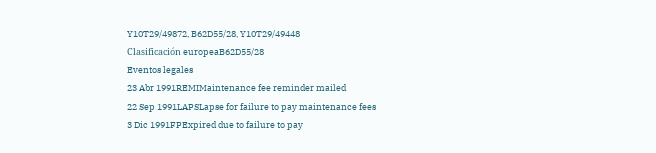Y10T29/49872, B62D55/28, Y10T29/49448
Clasificación europeaB62D55/28
Eventos legales
23 Abr 1991REMIMaintenance fee reminder mailed
22 Sep 1991LAPSLapse for failure to pay maintenance fees
3 Dic 1991FPExpired due to failure to pay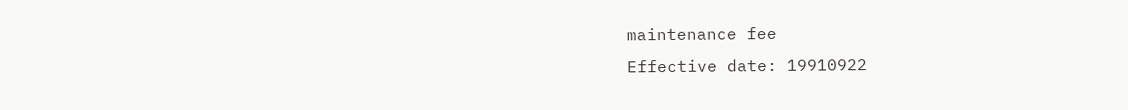maintenance fee
Effective date: 19910922